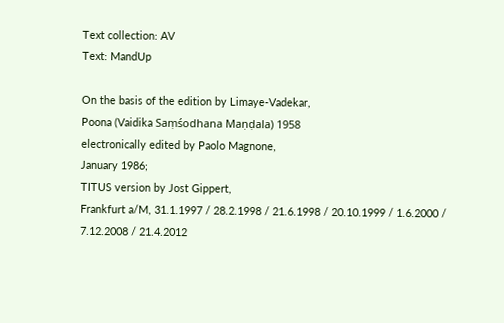Text collection: AV
Text: MandUp

On the basis of the edition by Limaye-Vadekar,
Poona (Vaidika Saṃśodhana Maṇḍala) 1958
electronically edited by Paolo Magnone,
January 1986;
TITUS version by Jost Gippert,
Frankfurt a/M, 31.1.1997 / 28.2.1998 / 21.6.1998 / 20.10.1999 / 1.6.2000 / 7.12.2008 / 21.4.2012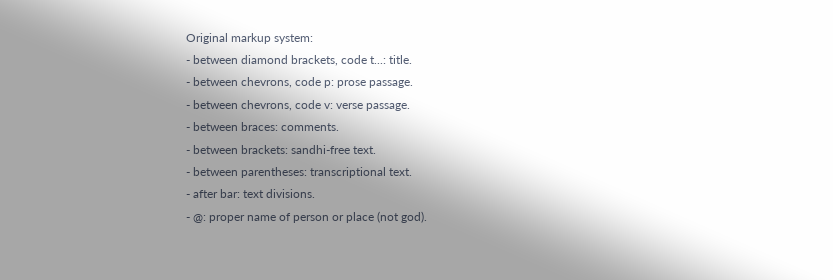Original markup system:
- between diamond brackets, code t...: title.
- between chevrons, code p: prose passage.
- between chevrons, code v: verse passage.
- between braces: comments.
- between brackets: sandhi-free text.
- between parentheses: transcriptional text.
- after bar: text divisions.
- @: proper name of person or place (not god).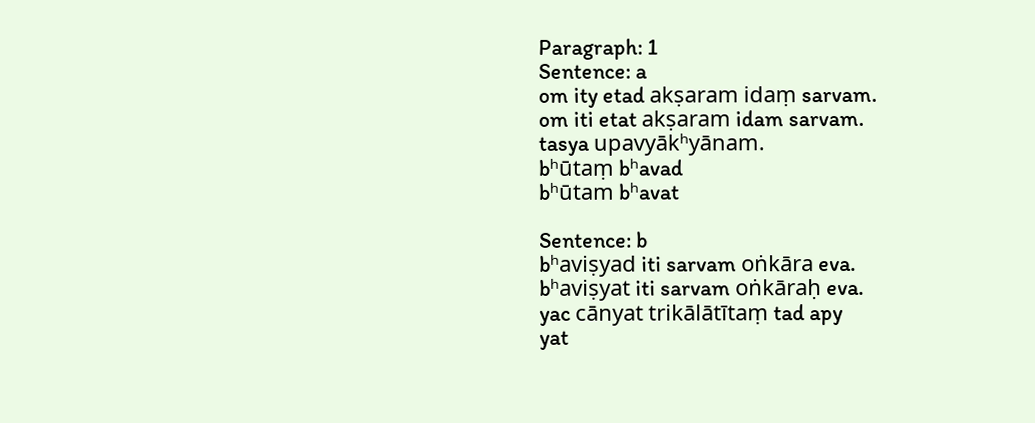Paragraph: 1
Sentence: a
om ity etad akṣaram idaṃ sarvam.
om iti etat akṣaram idam sarvam.
tasya upavyākʰyānam.
bʰūtaṃ bʰavad
bʰūtam bʰavat

Sentence: b
bʰaviṣyad iti sarvam oṅkāra eva.
bʰaviṣyat iti sarvam oṅkāraḥ eva.
yac cānyat trikālātītaṃ tad apy
yat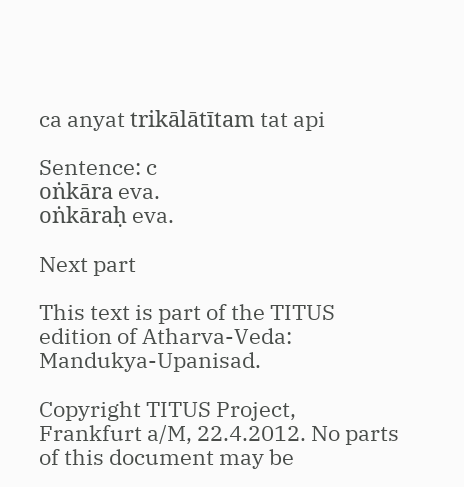ca anyat trikālātītam tat api

Sentence: c
oṅkāra eva.
oṅkāraḥ eva.

Next part

This text is part of the TITUS edition of Atharva-Veda: Mandukya-Upanisad.

Copyright TITUS Project, Frankfurt a/M, 22.4.2012. No parts of this document may be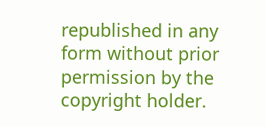republished in any form without prior permission by the copyright holder.